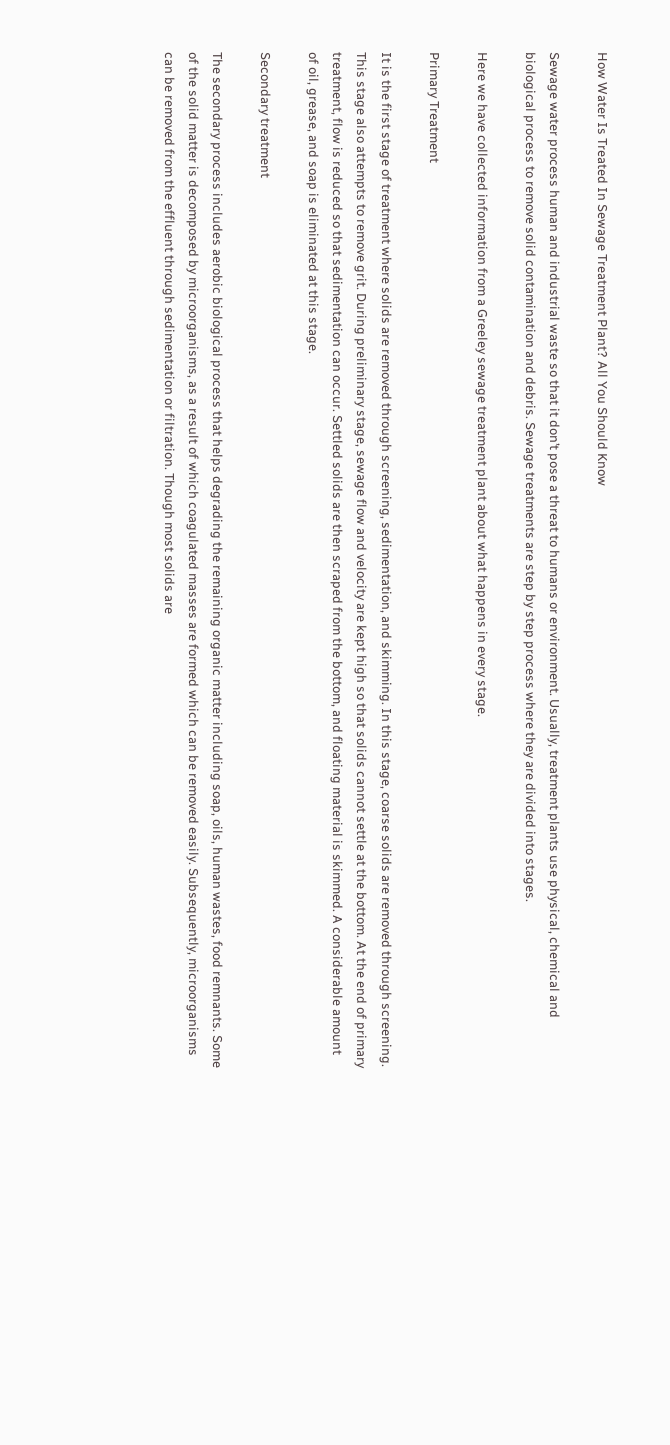How Water Is Treated In Sewage Treatment Plant? All You Should Know

Sewage water process human and industrial waste so that it don’t pose a threat to humans or environment. Usually, treatment plants use physical, chemical and biological process to remove solid contamination and debris. Sewage treatments are step by step process where they are divided into stages.

Here we have collected information from a Greeley sewage treatment plant about what happens in every stage.

Primary Treatment

It is the first stage of treatment where solids are removed through screening, sedimentation, and skimming. In this stage, coarse solids are removed through screening. This stage also attempts to remove grit. During preliminary stage, sewage flow and velocity are kept high so that solids cannot settle at the bottom. At the end of primary treatment, flow is reduced so that sedimentation can occur. Settled solids are then scraped from the bottom, and floating material is skimmed. A considerable amount of oil, grease, and soap is eliminated at this stage.

Secondary treatment

The secondary process includes aerobic biological process that helps degrading the remaining organic matter including soap, oils, human wastes, food remnants. Some of the solid matter is decomposed by microorganisms, as a result of which coagulated masses are formed which can be removed easily. Subsequently, microorganisms can be removed from the effluent through sedimentation or filtration. Though most solids are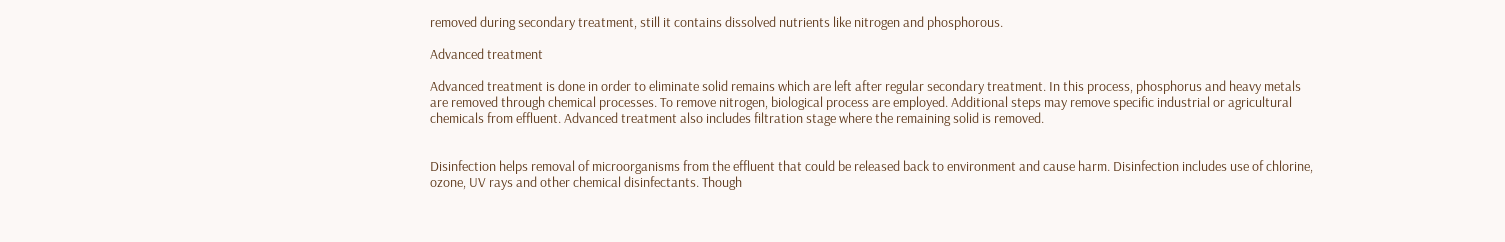removed during secondary treatment, still it contains dissolved nutrients like nitrogen and phosphorous.

Advanced treatment

Advanced treatment is done in order to eliminate solid remains which are left after regular secondary treatment. In this process, phosphorus and heavy metals are removed through chemical processes. To remove nitrogen, biological process are employed. Additional steps may remove specific industrial or agricultural chemicals from effluent. Advanced treatment also includes filtration stage where the remaining solid is removed.


Disinfection helps removal of microorganisms from the effluent that could be released back to environment and cause harm. Disinfection includes use of chlorine, ozone, UV rays and other chemical disinfectants. Though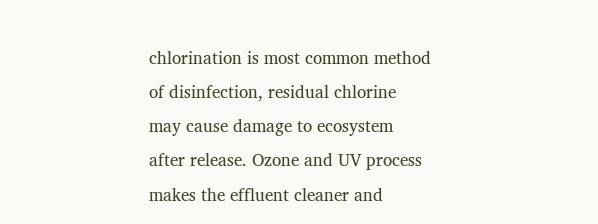chlorination is most common method of disinfection, residual chlorine may cause damage to ecosystem after release. Ozone and UV process makes the effluent cleaner and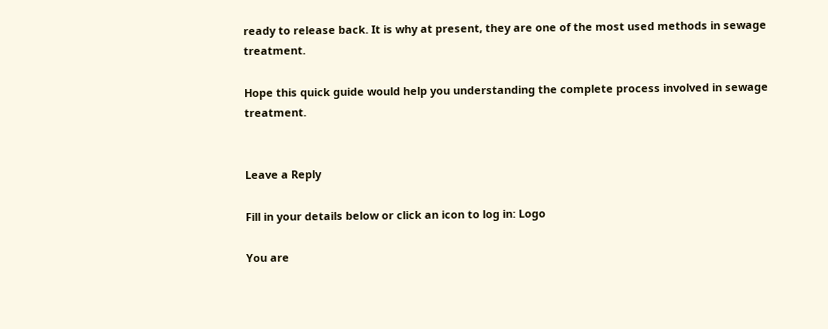ready to release back. It is why at present, they are one of the most used methods in sewage treatment.

Hope this quick guide would help you understanding the complete process involved in sewage treatment.


Leave a Reply

Fill in your details below or click an icon to log in: Logo

You are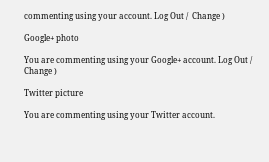commenting using your account. Log Out /  Change )

Google+ photo

You are commenting using your Google+ account. Log Out /  Change )

Twitter picture

You are commenting using your Twitter account.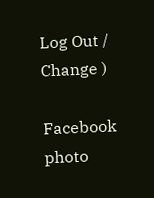Log Out /  Change )

Facebook photo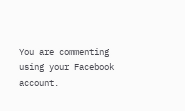You are commenting using your Facebook account.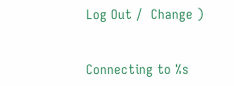Log Out /  Change )


Connecting to %s